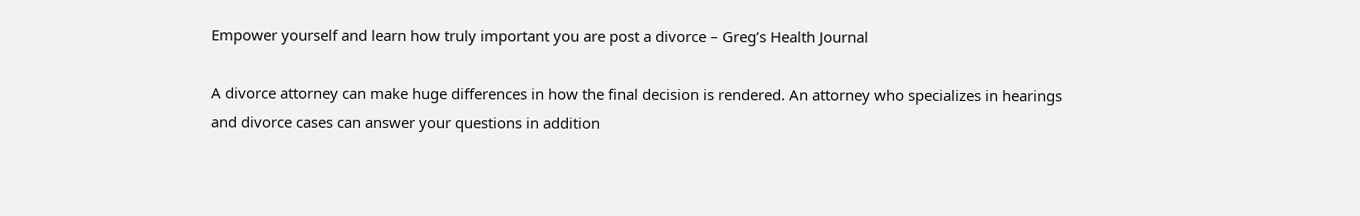Empower yourself and learn how truly important you are post a divorce – Greg’s Health Journal

A divorce attorney can make huge differences in how the final decision is rendered. An attorney who specializes in hearings and divorce cases can answer your questions in addition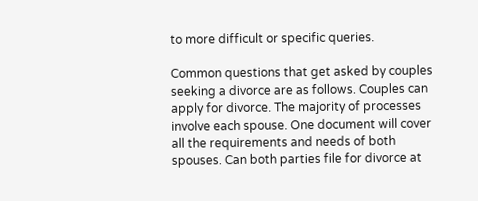to more difficult or specific queries.

Common questions that get asked by couples seeking a divorce are as follows. Couples can apply for divorce. The majority of processes involve each spouse. One document will cover all the requirements and needs of both spouses. Can both parties file for divorce at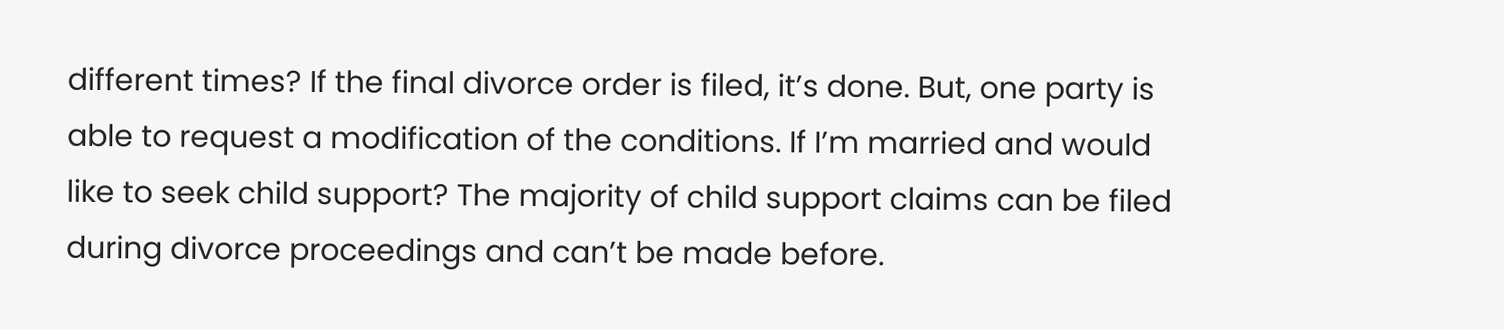different times? If the final divorce order is filed, it’s done. But, one party is able to request a modification of the conditions. If I’m married and would like to seek child support? The majority of child support claims can be filed during divorce proceedings and can’t be made before.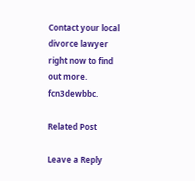Contact your local divorce lawyer right now to find out more. fcn3dewbbc.

Related Post

Leave a Reply